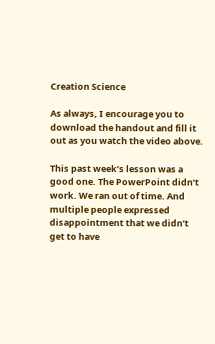Creation Science

As always, I encourage you to download the handout and fill it out as you watch the video above.

This past week’s lesson was a good one. The PowerPoint didn’t work. We ran out of time. And multiple people expressed disappointment that we didn’t get to have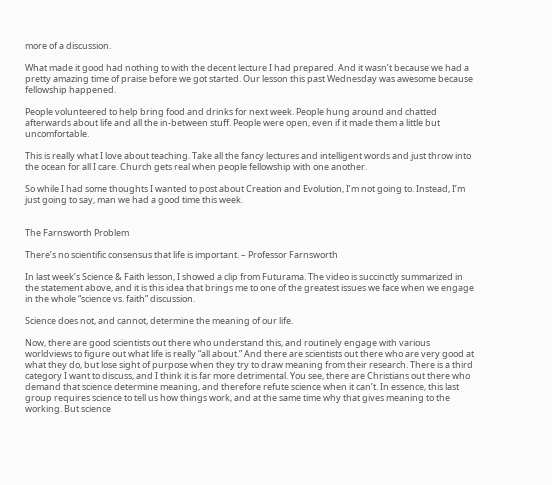more of a discussion.

What made it good had nothing to with the decent lecture I had prepared. And it wasn’t because we had a pretty amazing time of praise before we got started. Our lesson this past Wednesday was awesome because fellowship happened.

People volunteered to help bring food and drinks for next week. People hung around and chatted afterwards about life and all the in-between stuff. People were open, even if it made them a little but uncomfortable.

This is really what I love about teaching. Take all the fancy lectures and intelligent words and just throw into the ocean for all I care. Church gets real when people fellowship with one another.

So while I had some thoughts I wanted to post about Creation and Evolution, I’m not going to. Instead, I’m just going to say, man we had a good time this week.


The Farnsworth Problem

There’s no scientific consensus that life is important. – Professor Farnsworth

In last week’s Science & Faith lesson, I showed a clip from Futurama. The video is succinctly summarized in the statement above, and it is this idea that brings me to one of the greatest issues we face when we engage in the whole “science vs. faith” discussion.

Science does not, and cannot, determine the meaning of our life.

Now, there are good scientists out there who understand this, and routinely engage with various worldviews to figure out what life is really “all about.” And there are scientists out there who are very good at what they do, but lose sight of purpose when they try to draw meaning from their research. There is a third category I want to discuss, and I think it is far more detrimental. You see, there are Christians out there who demand that science determine meaning, and therefore refute science when it can’t. In essence, this last group requires science to tell us how things work, and at the same time why that gives meaning to the working. But science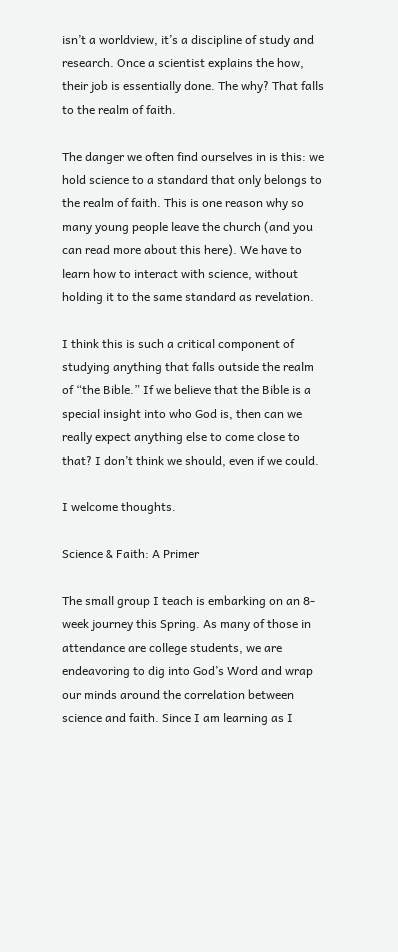isn’t a worldview, it’s a discipline of study and research. Once a scientist explains the how, their job is essentially done. The why? That falls to the realm of faith.

The danger we often find ourselves in is this: we hold science to a standard that only belongs to the realm of faith. This is one reason why so many young people leave the church (and you can read more about this here). We have to learn how to interact with science, without holding it to the same standard as revelation.

I think this is such a critical component of studying anything that falls outside the realm of “the Bible.” If we believe that the Bible is a special insight into who God is, then can we really expect anything else to come close to that? I don’t think we should, even if we could.

I welcome thoughts.

Science & Faith: A Primer

The small group I teach is embarking on an 8-week journey this Spring. As many of those in attendance are college students, we are endeavoring to dig into God’s Word and wrap our minds around the correlation between science and faith. Since I am learning as I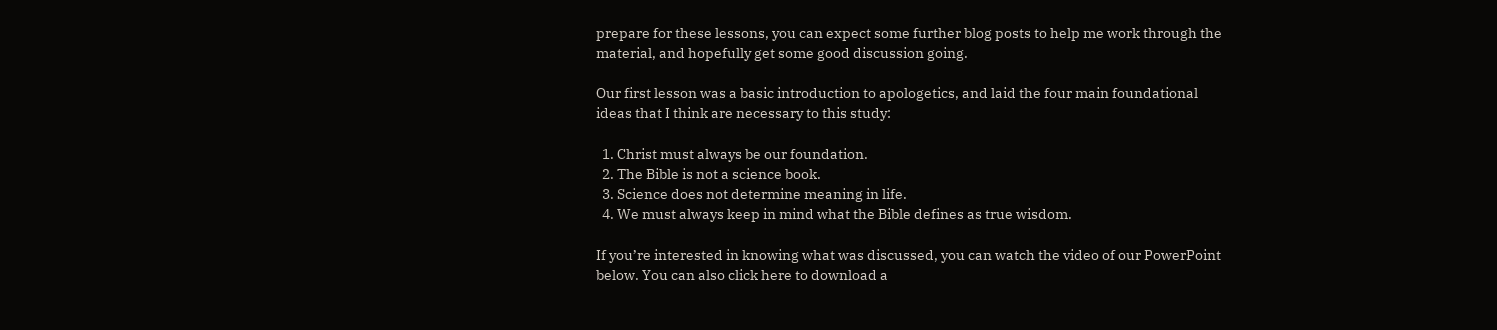prepare for these lessons, you can expect some further blog posts to help me work through the material, and hopefully get some good discussion going.

Our first lesson was a basic introduction to apologetics, and laid the four main foundational ideas that I think are necessary to this study:

  1. Christ must always be our foundation.
  2. The Bible is not a science book.
  3. Science does not determine meaning in life.
  4. We must always keep in mind what the Bible defines as true wisdom.

If you’re interested in knowing what was discussed, you can watch the video of our PowerPoint below. You can also click here to download a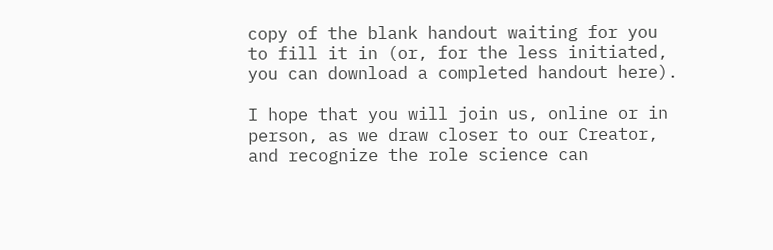copy of the blank handout waiting for you to fill it in (or, for the less initiated, you can download a completed handout here).

I hope that you will join us, online or in person, as we draw closer to our Creator, and recognize the role science can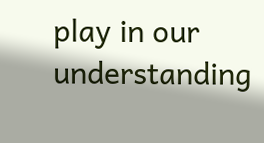play in our understanding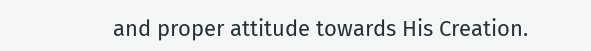and proper attitude towards His Creation.